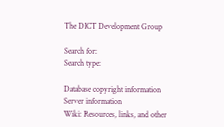The DICT Development Group

Search for:
Search type:

Database copyright information
Server information
Wiki: Resources, links, and other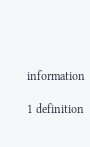information

1 definition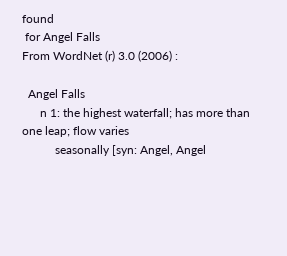found
 for Angel Falls
From WordNet (r) 3.0 (2006) :

  Angel Falls
      n 1: the highest waterfall; has more than one leap; flow varies
           seasonally [syn: Angel, Angel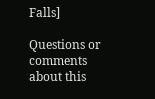Falls]

Questions or comments about this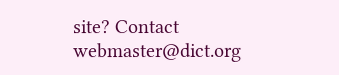site? Contact webmaster@dict.org